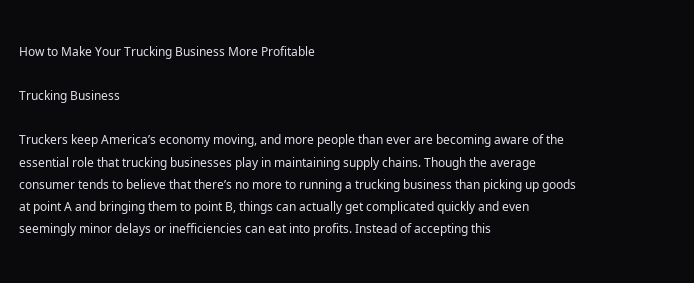How to Make Your Trucking Business More Profitable

Trucking Business

Truckers keep America’s economy moving, and more people than ever are becoming aware of the essential role that trucking businesses play in maintaining supply chains. Though the average consumer tends to believe that there’s no more to running a trucking business than picking up goods at point A and bringing them to point B, things can actually get complicated quickly and even seemingly minor delays or inefficiencies can eat into profits. Instead of accepting this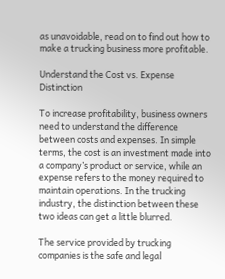as unavoidable, read on to find out how to make a trucking business more profitable.

Understand the Cost vs. Expense Distinction

To increase profitability, business owners need to understand the difference between costs and expenses. In simple terms, the cost is an investment made into a company’s product or service, while an expense refers to the money required to maintain operations. In the trucking industry, the distinction between these two ideas can get a little blurred.

The service provided by trucking companies is the safe and legal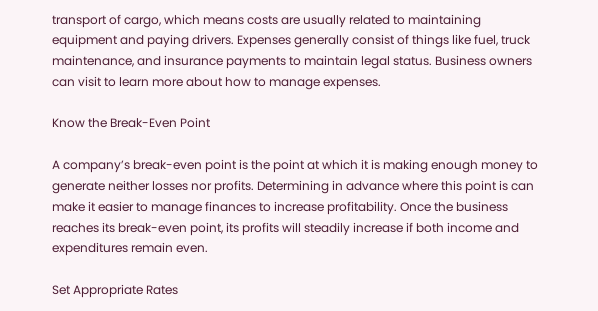transport of cargo, which means costs are usually related to maintaining equipment and paying drivers. Expenses generally consist of things like fuel, truck maintenance, and insurance payments to maintain legal status. Business owners can visit to learn more about how to manage expenses.

Know the Break-Even Point

A company’s break-even point is the point at which it is making enough money to generate neither losses nor profits. Determining in advance where this point is can make it easier to manage finances to increase profitability. Once the business reaches its break-even point, its profits will steadily increase if both income and expenditures remain even.

Set Appropriate Rates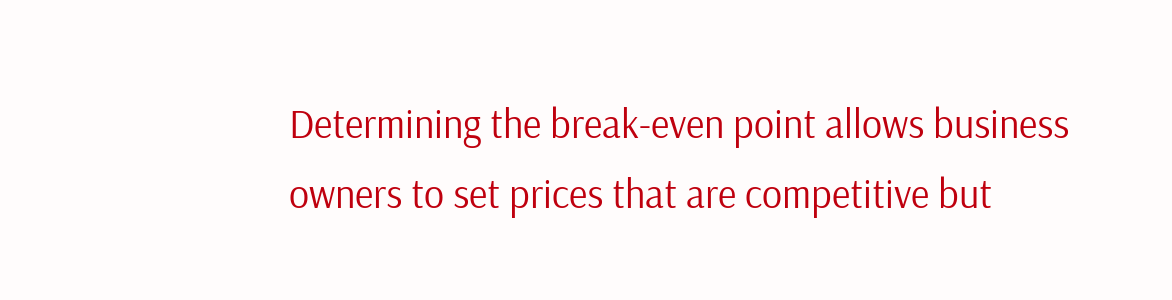Determining the break-even point allows business owners to set prices that are competitive but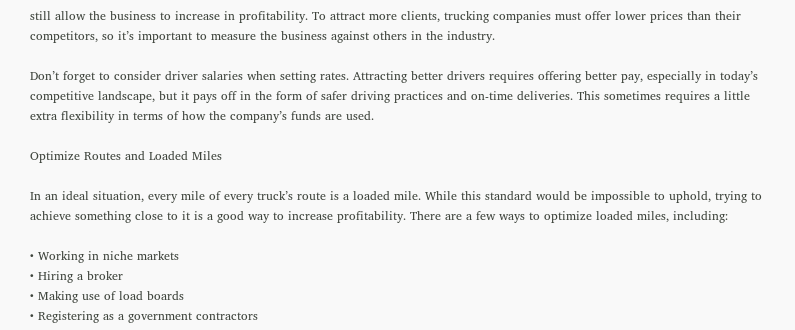still allow the business to increase in profitability. To attract more clients, trucking companies must offer lower prices than their competitors, so it’s important to measure the business against others in the industry.

Don’t forget to consider driver salaries when setting rates. Attracting better drivers requires offering better pay, especially in today’s competitive landscape, but it pays off in the form of safer driving practices and on-time deliveries. This sometimes requires a little extra flexibility in terms of how the company’s funds are used.

Optimize Routes and Loaded Miles

In an ideal situation, every mile of every truck’s route is a loaded mile. While this standard would be impossible to uphold, trying to achieve something close to it is a good way to increase profitability. There are a few ways to optimize loaded miles, including:

• Working in niche markets
• Hiring a broker
• Making use of load boards
• Registering as a government contractors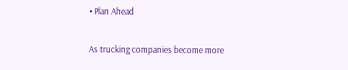• Plan Ahead

As trucking companies become more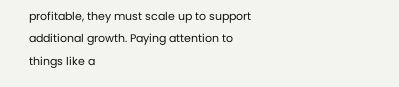profitable, they must scale up to support additional growth. Paying attention to things like a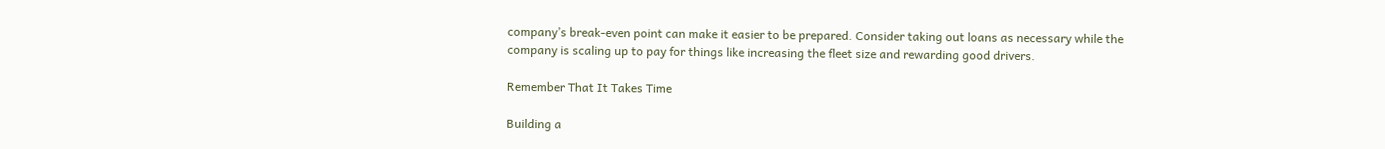company’s break-even point can make it easier to be prepared. Consider taking out loans as necessary while the company is scaling up to pay for things like increasing the fleet size and rewarding good drivers.

Remember That It Takes Time

Building a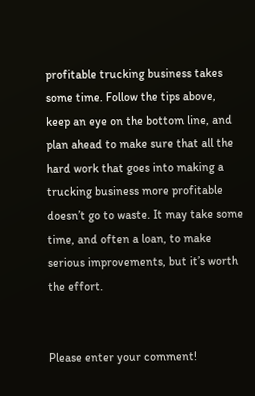profitable trucking business takes some time. Follow the tips above, keep an eye on the bottom line, and plan ahead to make sure that all the hard work that goes into making a trucking business more profitable doesn’t go to waste. It may take some time, and often a loan, to make serious improvements, but it’s worth the effort.


Please enter your comment!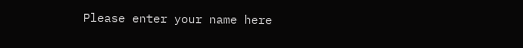Please enter your name here